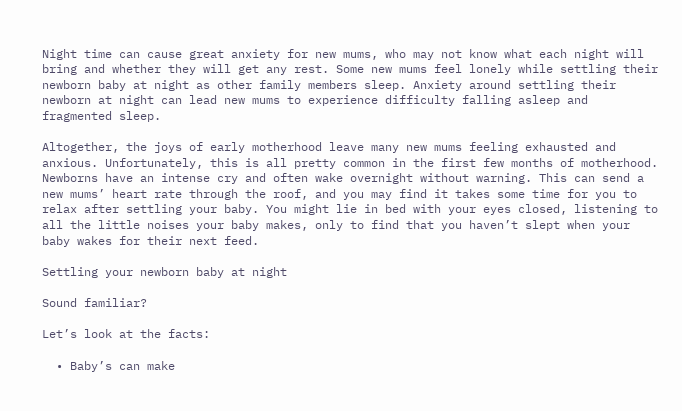Night time can cause great anxiety for new mums, who may not know what each night will bring and whether they will get any rest. Some new mums feel lonely while settling their newborn baby at night as other family members sleep. Anxiety around settling their newborn at night can lead new mums to experience difficulty falling asleep and fragmented sleep.

Altogether, the joys of early motherhood leave many new mums feeling exhausted and anxious. Unfortunately, this is all pretty common in the first few months of motherhood. Newborns have an intense cry and often wake overnight without warning. This can send a new mums’ heart rate through the roof, and you may find it takes some time for you to relax after settling your baby. You might lie in bed with your eyes closed, listening to all the little noises your baby makes, only to find that you haven’t slept when your baby wakes for their next feed.

Settling your newborn baby at night

Sound familiar?

Let’s look at the facts:

  • Baby’s can make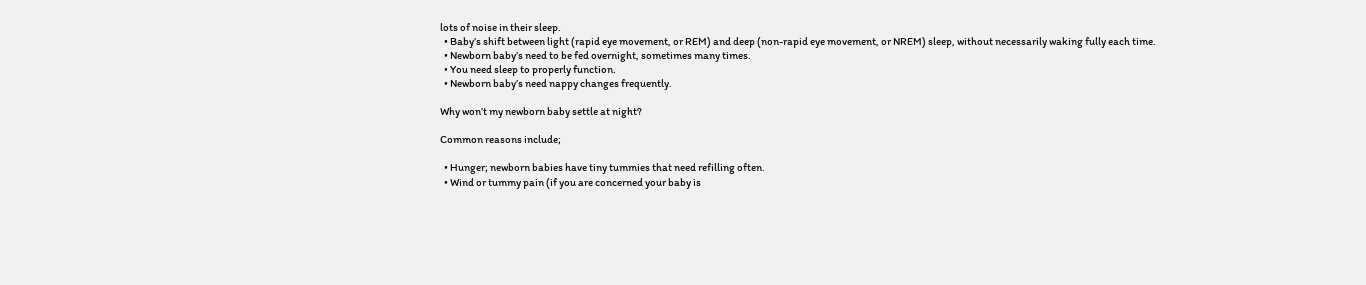lots of noise in their sleep.
  • Baby’s shift between light (rapid eye movement, or REM) and deep (non-rapid eye movement, or NREM) sleep, without necessarily waking fully each time.
  • Newborn baby’s need to be fed overnight, sometimes many times.
  • You need sleep to properly function.
  • Newborn baby’s need nappy changes frequently.

Why won’t my newborn baby settle at night?

Common reasons include;

  • Hunger; newborn babies have tiny tummies that need refilling often.
  • Wind or tummy pain (if you are concerned your baby is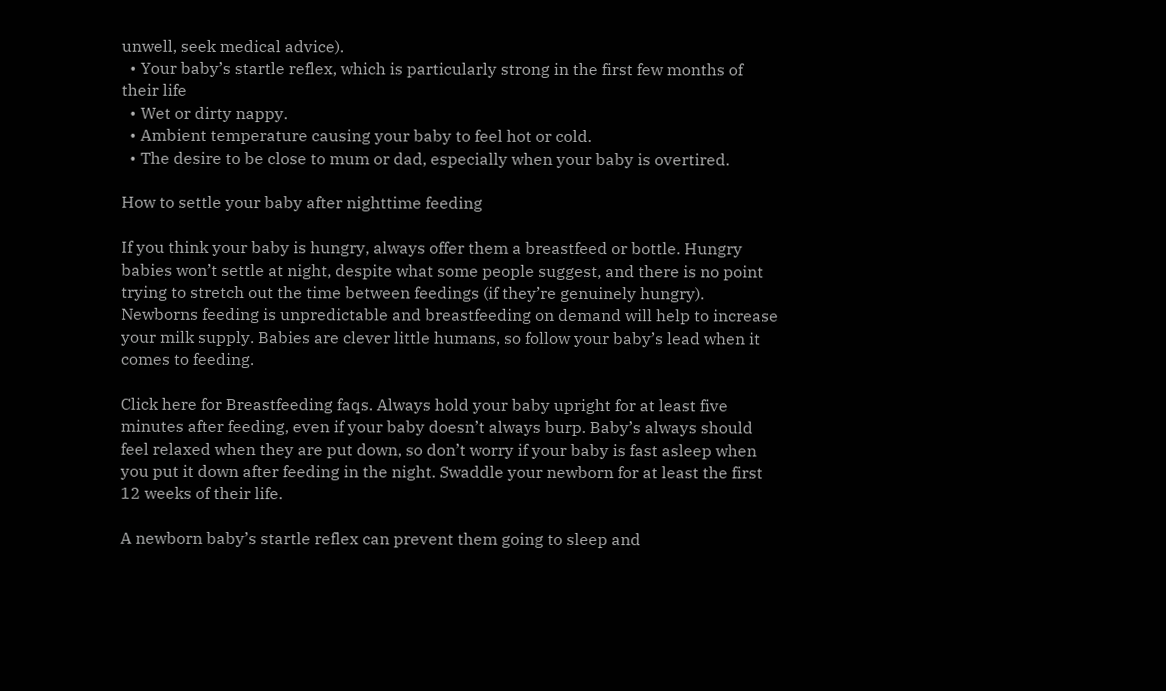unwell, seek medical advice).
  • Your baby’s startle reflex, which is particularly strong in the first few months of their life
  • Wet or dirty nappy.
  • Ambient temperature causing your baby to feel hot or cold.
  • The desire to be close to mum or dad, especially when your baby is overtired.

How to settle your baby after nighttime feeding

If you think your baby is hungry, always offer them a breastfeed or bottle. Hungry babies won’t settle at night, despite what some people suggest, and there is no point trying to stretch out the time between feedings (if they’re genuinely hungry). Newborns feeding is unpredictable and breastfeeding on demand will help to increase your milk supply. Babies are clever little humans, so follow your baby’s lead when it comes to feeding.

Click here for Breastfeeding faqs. Always hold your baby upright for at least five minutes after feeding, even if your baby doesn’t always burp. Baby’s always should feel relaxed when they are put down, so don’t worry if your baby is fast asleep when you put it down after feeding in the night. Swaddle your newborn for at least the first 12 weeks of their life.

A newborn baby’s startle reflex can prevent them going to sleep and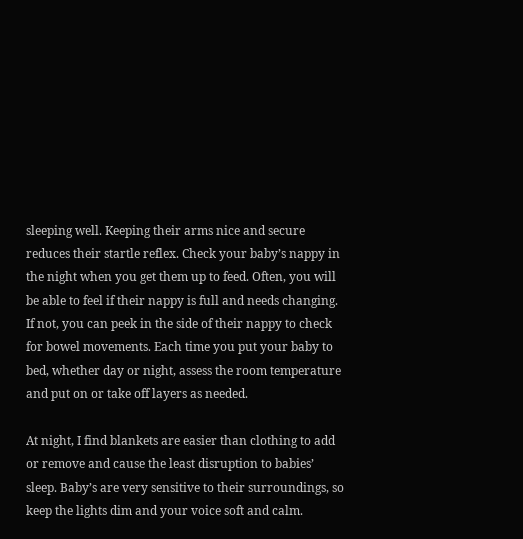sleeping well. Keeping their arms nice and secure reduces their startle reflex. Check your baby’s nappy in the night when you get them up to feed. Often, you will be able to feel if their nappy is full and needs changing. If not, you can peek in the side of their nappy to check for bowel movements. Each time you put your baby to bed, whether day or night, assess the room temperature and put on or take off layers as needed.

At night, I find blankets are easier than clothing to add or remove and cause the least disruption to babies’ sleep. Baby’s are very sensitive to their surroundings, so keep the lights dim and your voice soft and calm.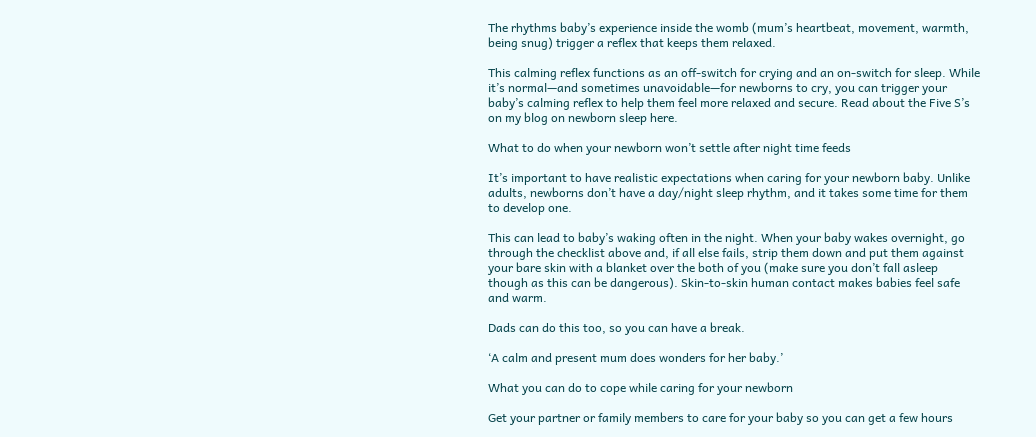The rhythms baby’s experience inside the womb (mum’s heartbeat, movement, warmth, being snug) trigger a reflex that keeps them relaxed.

This calming reflex functions as an off-switch for crying and an on-switch for sleep. While it’s normal—and sometimes unavoidable—for newborns to cry, you can trigger your baby’s calming reflex to help them feel more relaxed and secure. Read about the Five S’s on my blog on newborn sleep here.

What to do when your newborn won’t settle after night time feeds

It’s important to have realistic expectations when caring for your newborn baby. Unlike adults, newborns don’t have a day/night sleep rhythm, and it takes some time for them to develop one.

This can lead to baby’s waking often in the night. When your baby wakes overnight, go through the checklist above and, if all else fails, strip them down and put them against your bare skin with a blanket over the both of you (make sure you don’t fall asleep though as this can be dangerous). Skin-to-skin human contact makes babies feel safe and warm.

Dads can do this too, so you can have a break.

‘A calm and present mum does wonders for her baby.’

What you can do to cope while caring for your newborn

Get your partner or family members to care for your baby so you can get a few hours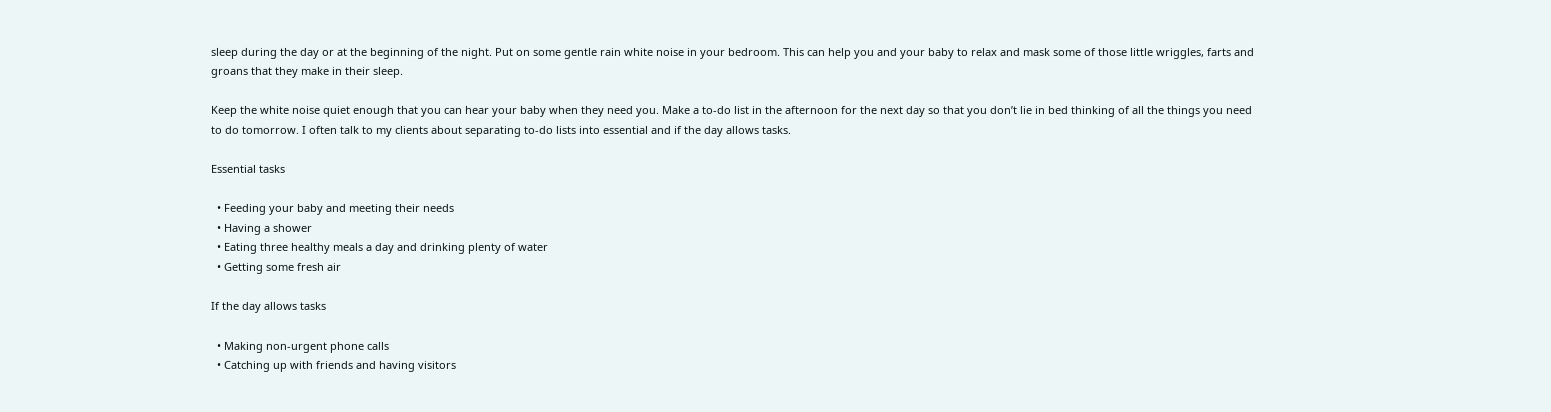sleep during the day or at the beginning of the night. Put on some gentle rain white noise in your bedroom. This can help you and your baby to relax and mask some of those little wriggles, farts and groans that they make in their sleep.

Keep the white noise quiet enough that you can hear your baby when they need you. Make a to-do list in the afternoon for the next day so that you don’t lie in bed thinking of all the things you need to do tomorrow. I often talk to my clients about separating to-do lists into essential and if the day allows tasks.

Essential tasks

  • Feeding your baby and meeting their needs
  • Having a shower
  • Eating three healthy meals a day and drinking plenty of water
  • Getting some fresh air

If the day allows tasks

  • Making non-urgent phone calls
  • Catching up with friends and having visitors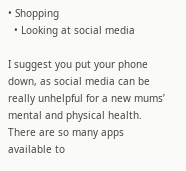• Shopping
  • Looking at social media

I suggest you put your phone down, as social media can be really unhelpful for a new mums’ mental and physical health. There are so many apps available to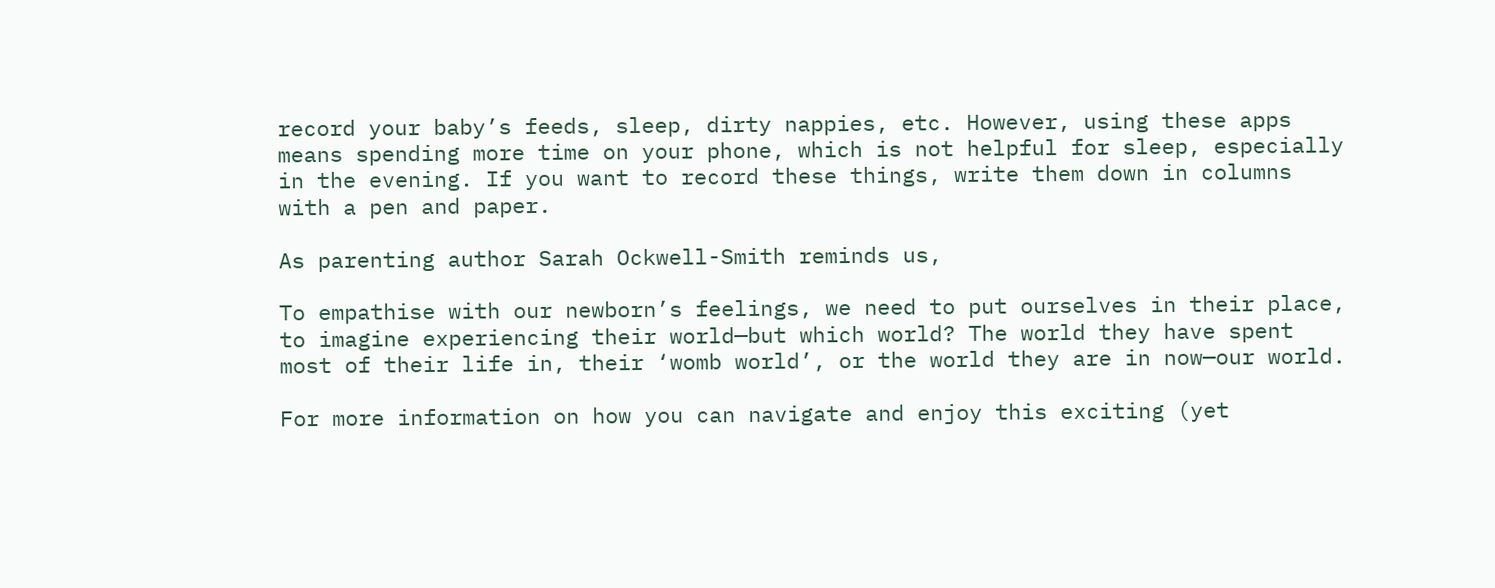record your baby’s feeds, sleep, dirty nappies, etc. However, using these apps means spending more time on your phone, which is not helpful for sleep, especially in the evening. If you want to record these things, write them down in columns with a pen and paper.

As parenting author Sarah Ockwell-Smith reminds us,

To empathise with our newborn’s feelings, we need to put ourselves in their place, to imagine experiencing their world—but which world? The world they have spent most of their life in, their ‘womb world’, or the world they are in now—our world.

For more information on how you can navigate and enjoy this exciting (yet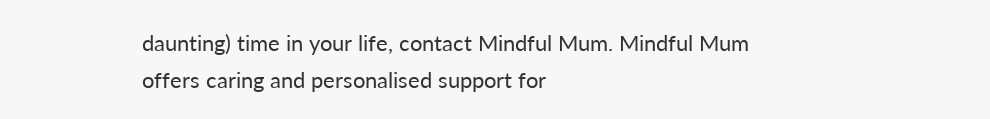daunting) time in your life, contact Mindful Mum. Mindful Mum offers caring and personalised support for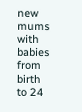new mums with babies from birth to 24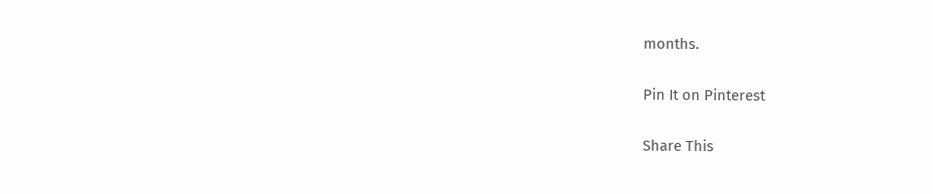months.

Pin It on Pinterest

Share This